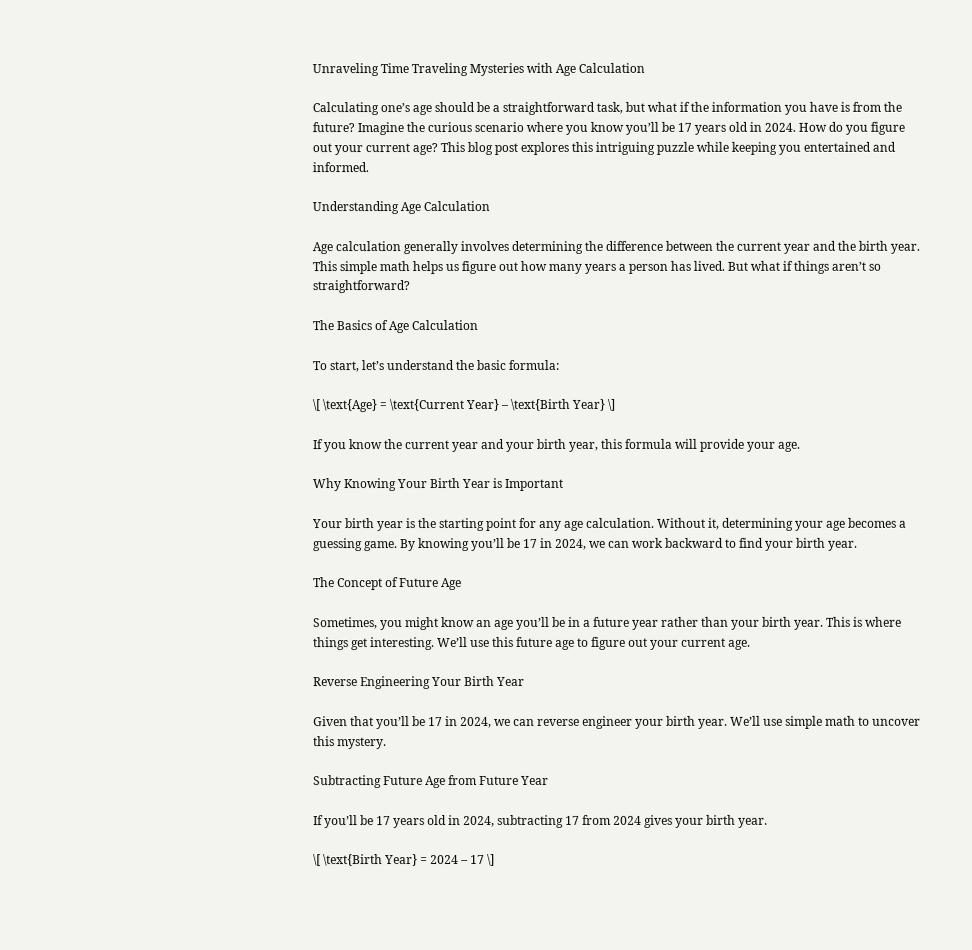Unraveling Time Traveling Mysteries with Age Calculation

Calculating one’s age should be a straightforward task, but what if the information you have is from the future? Imagine the curious scenario where you know you’ll be 17 years old in 2024. How do you figure out your current age? This blog post explores this intriguing puzzle while keeping you entertained and informed.

Understanding Age Calculation

Age calculation generally involves determining the difference between the current year and the birth year. This simple math helps us figure out how many years a person has lived. But what if things aren’t so straightforward?

The Basics of Age Calculation

To start, let’s understand the basic formula:

\[ \text{Age} = \text{Current Year} – \text{Birth Year} \]

If you know the current year and your birth year, this formula will provide your age.

Why Knowing Your Birth Year is Important

Your birth year is the starting point for any age calculation. Without it, determining your age becomes a guessing game. By knowing you’ll be 17 in 2024, we can work backward to find your birth year.

The Concept of Future Age

Sometimes, you might know an age you’ll be in a future year rather than your birth year. This is where things get interesting. We’ll use this future age to figure out your current age.

Reverse Engineering Your Birth Year

Given that you’ll be 17 in 2024, we can reverse engineer your birth year. We’ll use simple math to uncover this mystery.

Subtracting Future Age from Future Year

If you’ll be 17 years old in 2024, subtracting 17 from 2024 gives your birth year.

\[ \text{Birth Year} = 2024 – 17 \]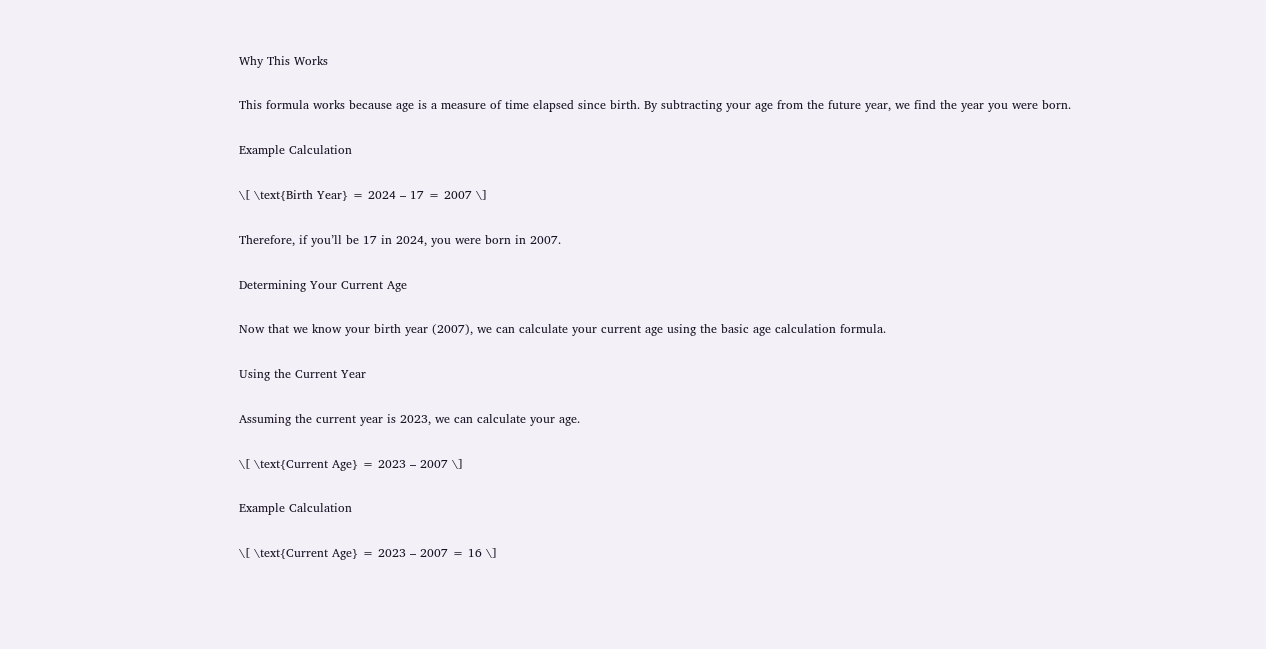Why This Works

This formula works because age is a measure of time elapsed since birth. By subtracting your age from the future year, we find the year you were born.

Example Calculation

\[ \text{Birth Year} = 2024 – 17 = 2007 \]

Therefore, if you’ll be 17 in 2024, you were born in 2007.

Determining Your Current Age

Now that we know your birth year (2007), we can calculate your current age using the basic age calculation formula.

Using the Current Year

Assuming the current year is 2023, we can calculate your age.

\[ \text{Current Age} = 2023 – 2007 \]

Example Calculation

\[ \text{Current Age} = 2023 – 2007 = 16 \]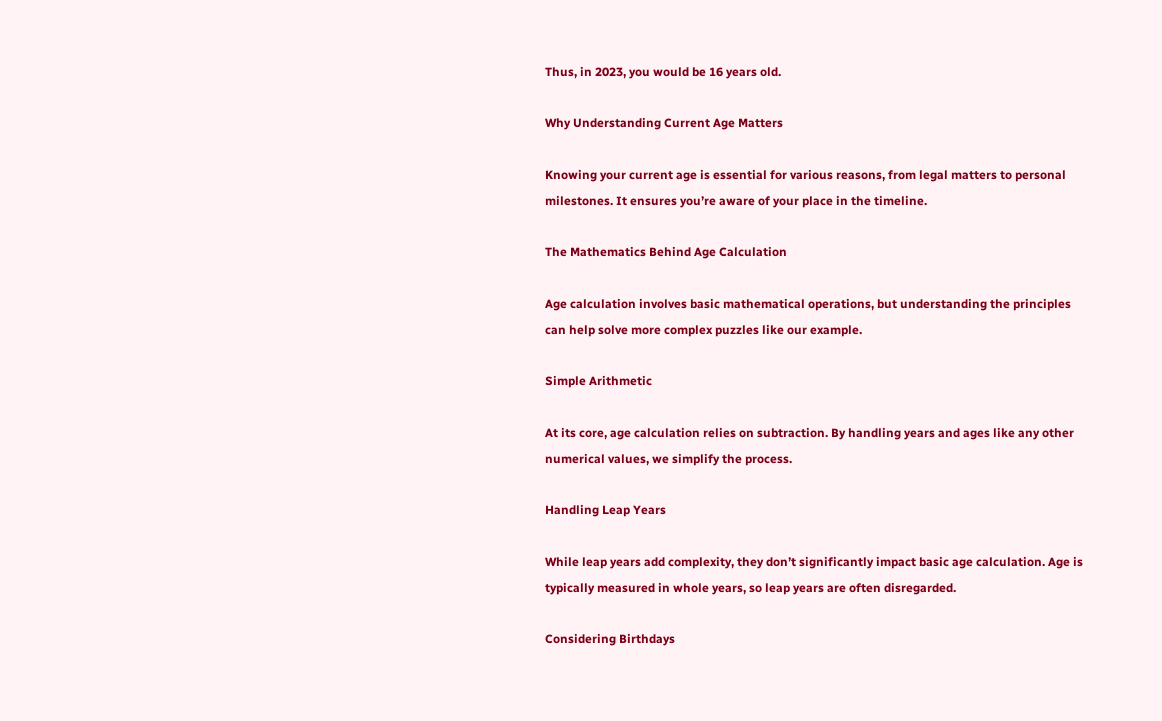Thus, in 2023, you would be 16 years old.

Why Understanding Current Age Matters

Knowing your current age is essential for various reasons, from legal matters to personal milestones. It ensures you’re aware of your place in the timeline.

The Mathematics Behind Age Calculation

Age calculation involves basic mathematical operations, but understanding the principles can help solve more complex puzzles like our example.

Simple Arithmetic

At its core, age calculation relies on subtraction. By handling years and ages like any other numerical values, we simplify the process.

Handling Leap Years

While leap years add complexity, they don’t significantly impact basic age calculation. Age is typically measured in whole years, so leap years are often disregarded.

Considering Birthdays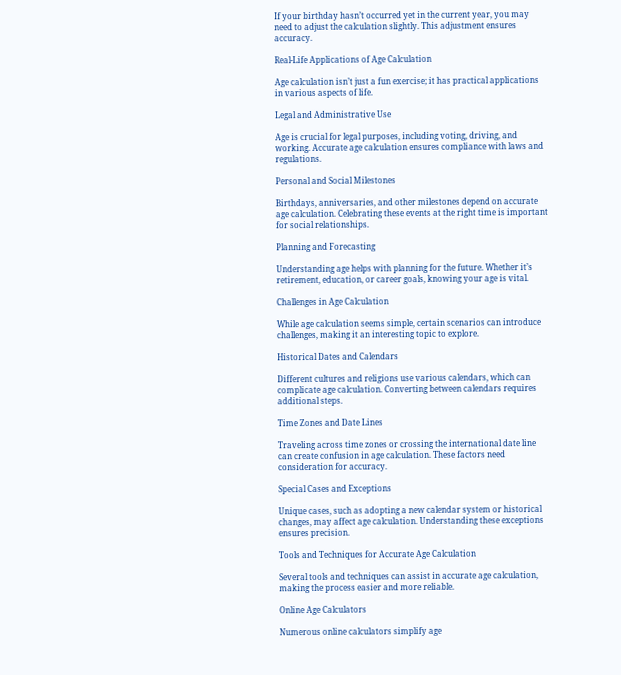If your birthday hasn’t occurred yet in the current year, you may need to adjust the calculation slightly. This adjustment ensures accuracy.

Real-Life Applications of Age Calculation

Age calculation isn’t just a fun exercise; it has practical applications in various aspects of life.

Legal and Administrative Use

Age is crucial for legal purposes, including voting, driving, and working. Accurate age calculation ensures compliance with laws and regulations.

Personal and Social Milestones

Birthdays, anniversaries, and other milestones depend on accurate age calculation. Celebrating these events at the right time is important for social relationships.

Planning and Forecasting

Understanding age helps with planning for the future. Whether it’s retirement, education, or career goals, knowing your age is vital.

Challenges in Age Calculation

While age calculation seems simple, certain scenarios can introduce challenges, making it an interesting topic to explore.

Historical Dates and Calendars

Different cultures and religions use various calendars, which can complicate age calculation. Converting between calendars requires additional steps.

Time Zones and Date Lines

Traveling across time zones or crossing the international date line can create confusion in age calculation. These factors need consideration for accuracy.

Special Cases and Exceptions

Unique cases, such as adopting a new calendar system or historical changes, may affect age calculation. Understanding these exceptions ensures precision.

Tools and Techniques for Accurate Age Calculation

Several tools and techniques can assist in accurate age calculation, making the process easier and more reliable.

Online Age Calculators

Numerous online calculators simplify age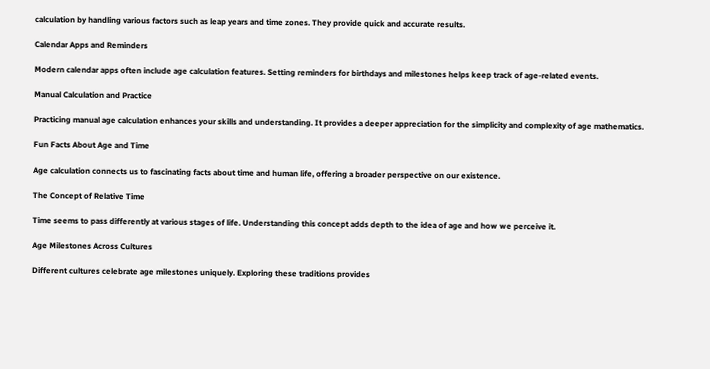calculation by handling various factors such as leap years and time zones. They provide quick and accurate results.

Calendar Apps and Reminders

Modern calendar apps often include age calculation features. Setting reminders for birthdays and milestones helps keep track of age-related events.

Manual Calculation and Practice

Practicing manual age calculation enhances your skills and understanding. It provides a deeper appreciation for the simplicity and complexity of age mathematics.

Fun Facts About Age and Time

Age calculation connects us to fascinating facts about time and human life, offering a broader perspective on our existence.

The Concept of Relative Time

Time seems to pass differently at various stages of life. Understanding this concept adds depth to the idea of age and how we perceive it.

Age Milestones Across Cultures

Different cultures celebrate age milestones uniquely. Exploring these traditions provides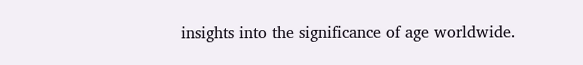insights into the significance of age worldwide.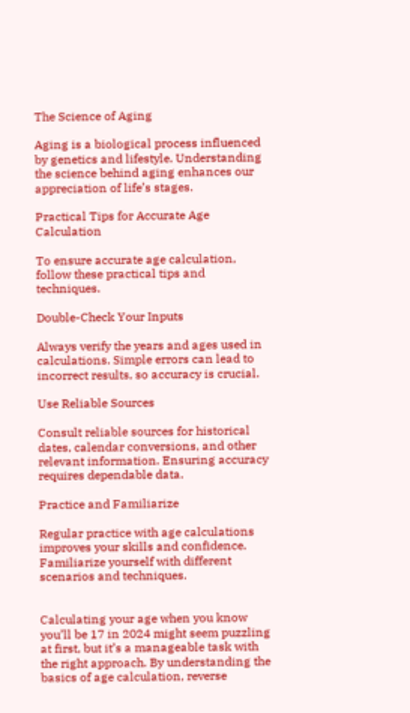The Science of Aging

Aging is a biological process influenced by genetics and lifestyle. Understanding the science behind aging enhances our appreciation of life’s stages.

Practical Tips for Accurate Age Calculation

To ensure accurate age calculation, follow these practical tips and techniques.

Double-Check Your Inputs

Always verify the years and ages used in calculations. Simple errors can lead to incorrect results, so accuracy is crucial.

Use Reliable Sources

Consult reliable sources for historical dates, calendar conversions, and other relevant information. Ensuring accuracy requires dependable data.

Practice and Familiarize

Regular practice with age calculations improves your skills and confidence. Familiarize yourself with different scenarios and techniques.


Calculating your age when you know you’ll be 17 in 2024 might seem puzzling at first, but it’s a manageable task with the right approach. By understanding the basics of age calculation, reverse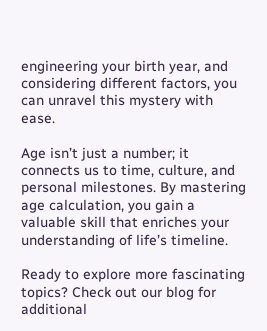engineering your birth year, and considering different factors, you can unravel this mystery with ease.

Age isn’t just a number; it connects us to time, culture, and personal milestones. By mastering age calculation, you gain a valuable skill that enriches your understanding of life’s timeline.

Ready to explore more fascinating topics? Check out our blog for additional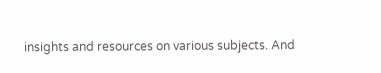insights and resources on various subjects. And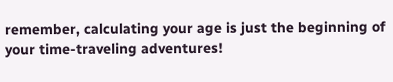remember, calculating your age is just the beginning of your time-traveling adventures!